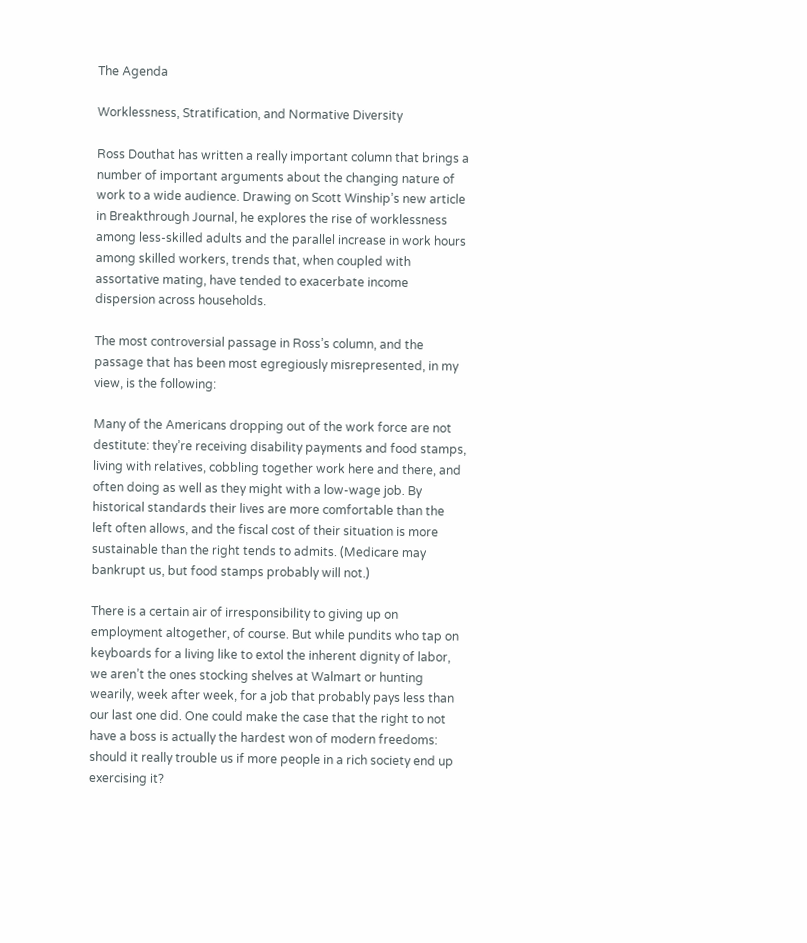The Agenda

Worklessness, Stratification, and Normative Diversity

Ross Douthat has written a really important column that brings a number of important arguments about the changing nature of work to a wide audience. Drawing on Scott Winship’s new article in Breakthrough Journal, he explores the rise of worklessness among less-skilled adults and the parallel increase in work hours among skilled workers, trends that, when coupled with assortative mating, have tended to exacerbate income dispersion across households.

The most controversial passage in Ross’s column, and the passage that has been most egregiously misrepresented, in my view, is the following:

Many of the Americans dropping out of the work force are not destitute: they’re receiving disability payments and food stamps, living with relatives, cobbling together work here and there, and often doing as well as they might with a low-wage job. By historical standards their lives are more comfortable than the left often allows, and the fiscal cost of their situation is more sustainable than the right tends to admits. (Medicare may bankrupt us, but food stamps probably will not.)

There is a certain air of irresponsibility to giving up on employment altogether, of course. But while pundits who tap on keyboards for a living like to extol the inherent dignity of labor, we aren’t the ones stocking shelves at Walmart or hunting wearily, week after week, for a job that probably pays less than our last one did. One could make the case that the right to not have a boss is actually the hardest won of modern freedoms: should it really trouble us if more people in a rich society end up exercising it?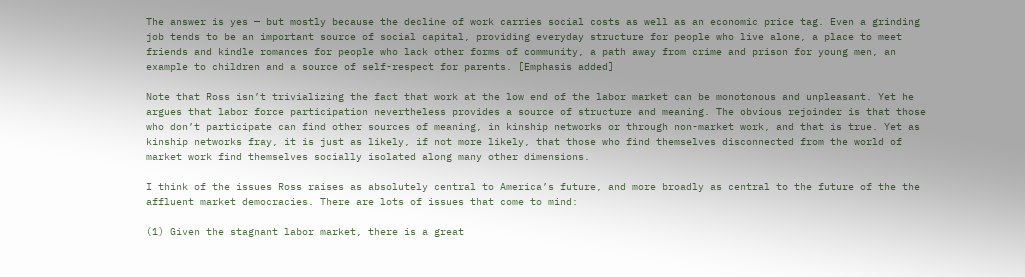The answer is yes — but mostly because the decline of work carries social costs as well as an economic price tag. Even a grinding job tends to be an important source of social capital, providing everyday structure for people who live alone, a place to meet friends and kindle romances for people who lack other forms of community, a path away from crime and prison for young men, an example to children and a source of self-respect for parents. [Emphasis added]

Note that Ross isn’t trivializing the fact that work at the low end of the labor market can be monotonous and unpleasant. Yet he argues that labor force participation nevertheless provides a source of structure and meaning. The obvious rejoinder is that those who don’t participate can find other sources of meaning, in kinship networks or through non-market work, and that is true. Yet as kinship networks fray, it is just as likely, if not more likely, that those who find themselves disconnected from the world of market work find themselves socially isolated along many other dimensions.

I think of the issues Ross raises as absolutely central to America’s future, and more broadly as central to the future of the the affluent market democracies. There are lots of issues that come to mind:

(1) Given the stagnant labor market, there is a great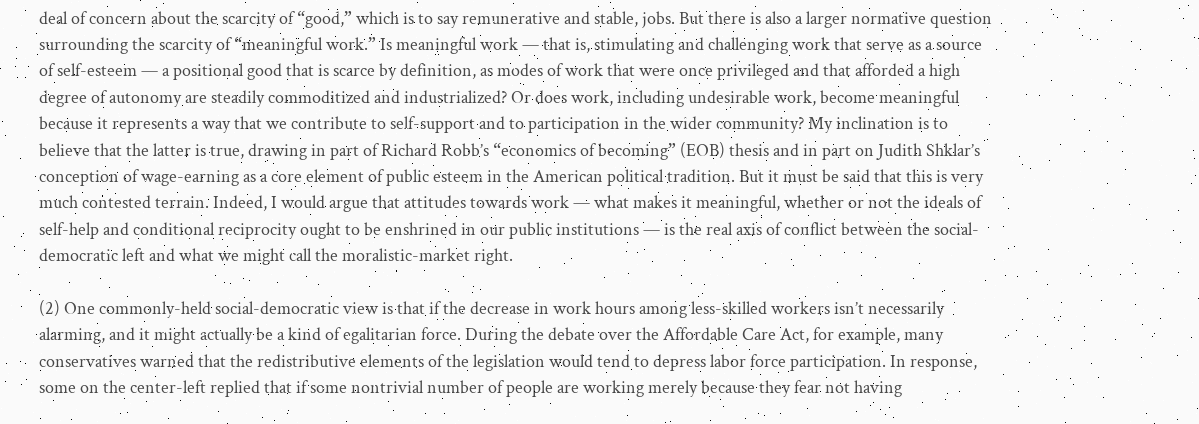deal of concern about the scarcity of “good,” which is to say remunerative and stable, jobs. But there is also a larger normative question surrounding the scarcity of “meaningful work.” Is meaningful work — that is, stimulating and challenging work that serve as a source of self-esteem — a positional good that is scarce by definition, as modes of work that were once privileged and that afforded a high degree of autonomy are steadily commoditized and industrialized? Or does work, including undesirable work, become meaningful because it represents a way that we contribute to self-support and to participation in the wider community? My inclination is to believe that the latter is true, drawing in part of Richard Robb’s “economics of becoming” (EOB) thesis and in part on Judith Shklar’s conception of wage-earning as a core element of public esteem in the American political tradition. But it must be said that this is very much contested terrain. Indeed, I would argue that attitudes towards work — what makes it meaningful, whether or not the ideals of self-help and conditional reciprocity ought to be enshrined in our public institutions — is the real axis of conflict between the social-democratic left and what we might call the moralistic-market right.

(2) One commonly-held social-democratic view is that if the decrease in work hours among less-skilled workers isn’t necessarily alarming, and it might actually be a kind of egalitarian force. During the debate over the Affordable Care Act, for example, many conservatives warned that the redistributive elements of the legislation would tend to depress labor force participation. In response, some on the center-left replied that if some nontrivial number of people are working merely because they fear not having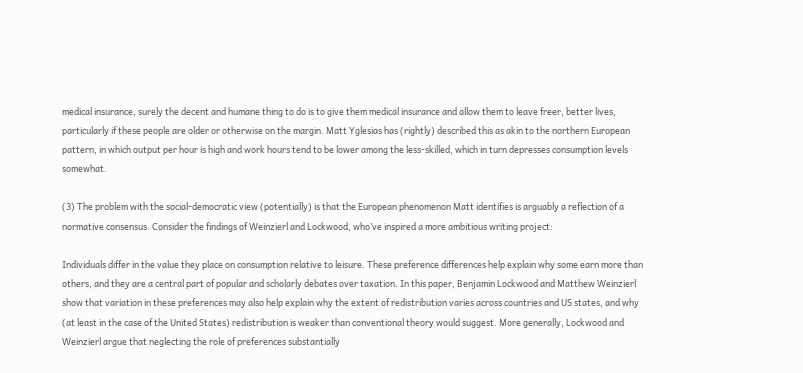medical insurance, surely the decent and humane thing to do is to give them medical insurance and allow them to leave freer, better lives, particularly if these people are older or otherwise on the margin. Matt Yglesias has (rightly) described this as akin to the northern European pattern, in which output per hour is high and work hours tend to be lower among the less-skilled, which in turn depresses consumption levels somewhat.

(3) The problem with the social-democratic view (potentially) is that the European phenomenon Matt identifies is arguably a reflection of a normative consensus. Consider the findings of Weinzierl and Lockwood, who’ve inspired a more ambitious writing project:

Individuals differ in the value they place on consumption relative to leisure. These preference differences help explain why some earn more than others, and they are a central part of popular and scholarly debates over taxation. In this paper, Benjamin Lockwood and Matthew Weinzierl show that variation in these preferences may also help explain why the extent of redistribution varies across countries and US states, and why (at least in the case of the United States) redistribution is weaker than conventional theory would suggest. More generally, Lockwood and Weinzierl argue that neglecting the role of preferences substantially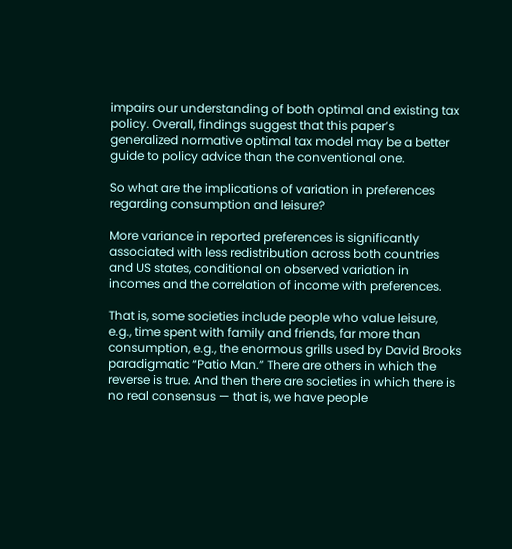impairs our understanding of both optimal and existing tax policy. Overall, findings suggest that this paper’s generalized normative optimal tax model may be a better guide to policy advice than the conventional one.

So what are the implications of variation in preferences regarding consumption and leisure?

More variance in reported preferences is significantly associated with less redistribution across both countries and US states, conditional on observed variation in incomes and the correlation of income with preferences.

That is, some societies include people who value leisure, e.g., time spent with family and friends, far more than consumption, e.g., the enormous grills used by David Brooks paradigmatic “Patio Man.” There are others in which the reverse is true. And then there are societies in which there is no real consensus — that is, we have people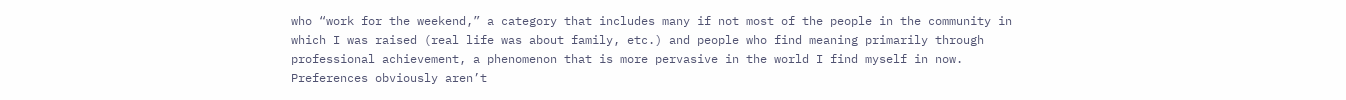who “work for the weekend,” a category that includes many if not most of the people in the community in which I was raised (real life was about family, etc.) and people who find meaning primarily through professional achievement, a phenomenon that is more pervasive in the world I find myself in now. Preferences obviously aren’t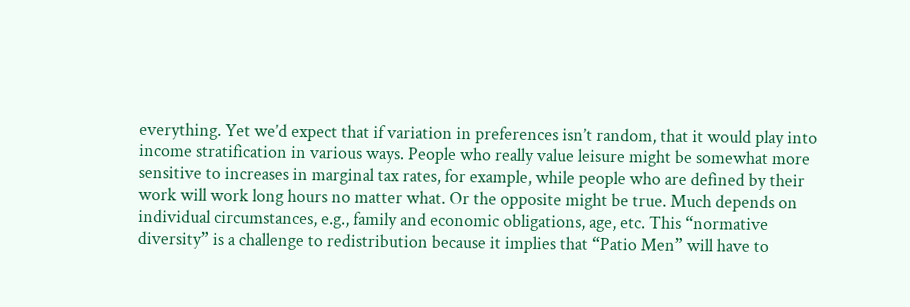everything. Yet we’d expect that if variation in preferences isn’t random, that it would play into income stratification in various ways. People who really value leisure might be somewhat more sensitive to increases in marginal tax rates, for example, while people who are defined by their work will work long hours no matter what. Or the opposite might be true. Much depends on individual circumstances, e.g., family and economic obligations, age, etc. This “normative diversity” is a challenge to redistribution because it implies that “Patio Men” will have to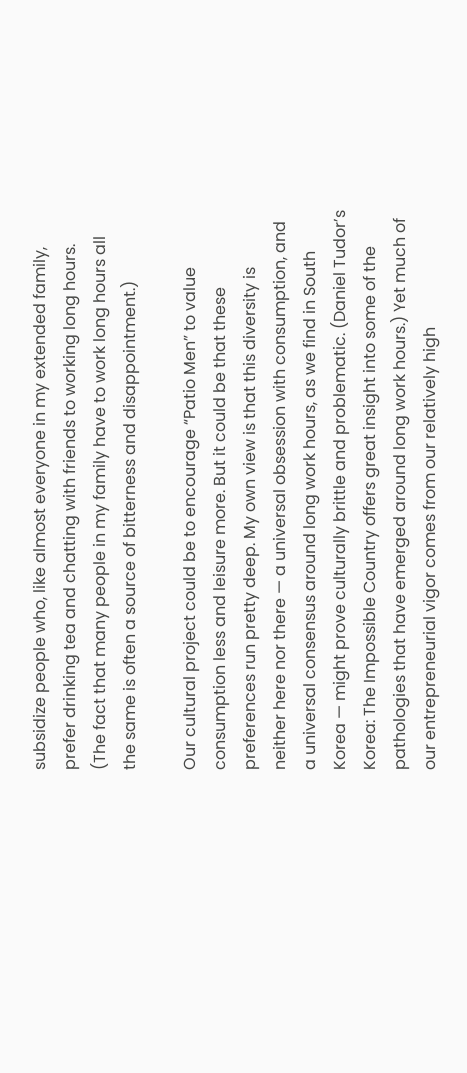subsidize people who, like almost everyone in my extended family, prefer drinking tea and chatting with friends to working long hours. (The fact that many people in my family have to work long hours all the same is often a source of bitterness and disappointment.)

Our cultural project could be to encourage “Patio Men” to value consumption less and leisure more. But it could be that these preferences run pretty deep. My own view is that this diversity is neither here nor there — a universal obsession with consumption, and a universal consensus around long work hours, as we find in South Korea — might prove culturally brittle and problematic. (Daniel Tudor’s Korea: The Impossible Country offers great insight into some of the pathologies that have emerged around long work hours.) Yet much of our entrepreneurial vigor comes from our relatively high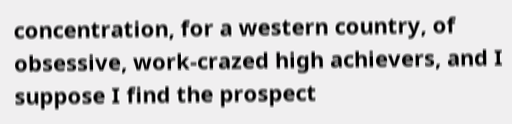concentration, for a western country, of obsessive, work-crazed high achievers, and I suppose I find the prospect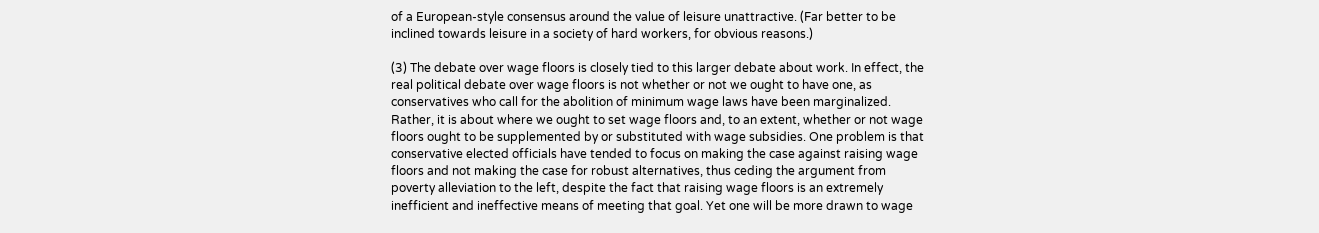of a European-style consensus around the value of leisure unattractive. (Far better to be inclined towards leisure in a society of hard workers, for obvious reasons.)

(3) The debate over wage floors is closely tied to this larger debate about work. In effect, the real political debate over wage floors is not whether or not we ought to have one, as conservatives who call for the abolition of minimum wage laws have been marginalized. Rather, it is about where we ought to set wage floors and, to an extent, whether or not wage floors ought to be supplemented by or substituted with wage subsidies. One problem is that conservative elected officials have tended to focus on making the case against raising wage floors and not making the case for robust alternatives, thus ceding the argument from poverty alleviation to the left, despite the fact that raising wage floors is an extremely inefficient and ineffective means of meeting that goal. Yet one will be more drawn to wage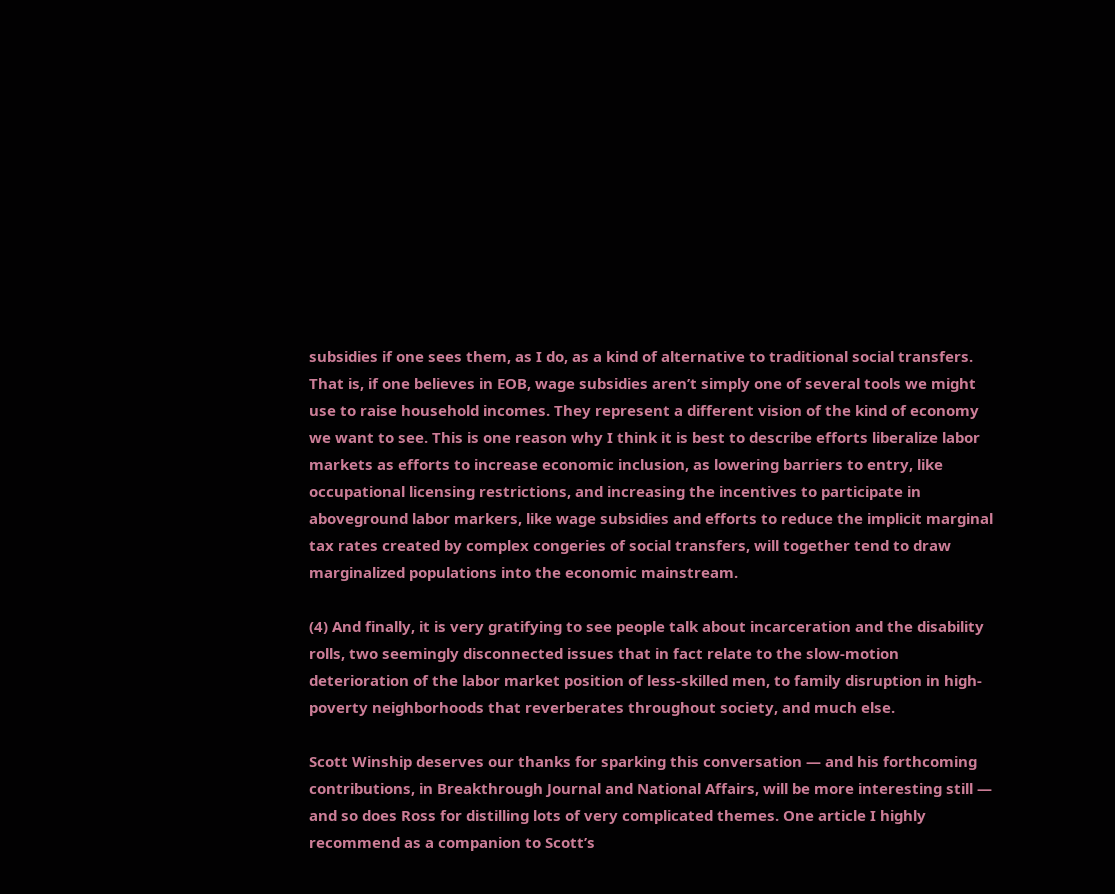subsidies if one sees them, as I do, as a kind of alternative to traditional social transfers. That is, if one believes in EOB, wage subsidies aren’t simply one of several tools we might use to raise household incomes. They represent a different vision of the kind of economy we want to see. This is one reason why I think it is best to describe efforts liberalize labor markets as efforts to increase economic inclusion, as lowering barriers to entry, like occupational licensing restrictions, and increasing the incentives to participate in aboveground labor markers, like wage subsidies and efforts to reduce the implicit marginal tax rates created by complex congeries of social transfers, will together tend to draw marginalized populations into the economic mainstream.

(4) And finally, it is very gratifying to see people talk about incarceration and the disability rolls, two seemingly disconnected issues that in fact relate to the slow-motion deterioration of the labor market position of less-skilled men, to family disruption in high-poverty neighborhoods that reverberates throughout society, and much else.

Scott Winship deserves our thanks for sparking this conversation — and his forthcoming contributions, in Breakthrough Journal and National Affairs, will be more interesting still — and so does Ross for distilling lots of very complicated themes. One article I highly recommend as a companion to Scott’s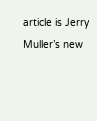article is Jerry Muller’s new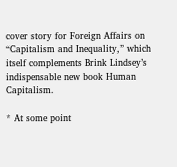cover story for Foreign Affairs on “Capitalism and Inequality,” which itself complements Brink Lindsey’s indispensable new book Human Capitalism.

* At some point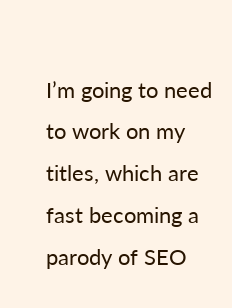I’m going to need to work on my titles, which are fast becoming a parody of SEO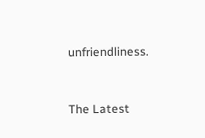unfriendliness.


The Latest